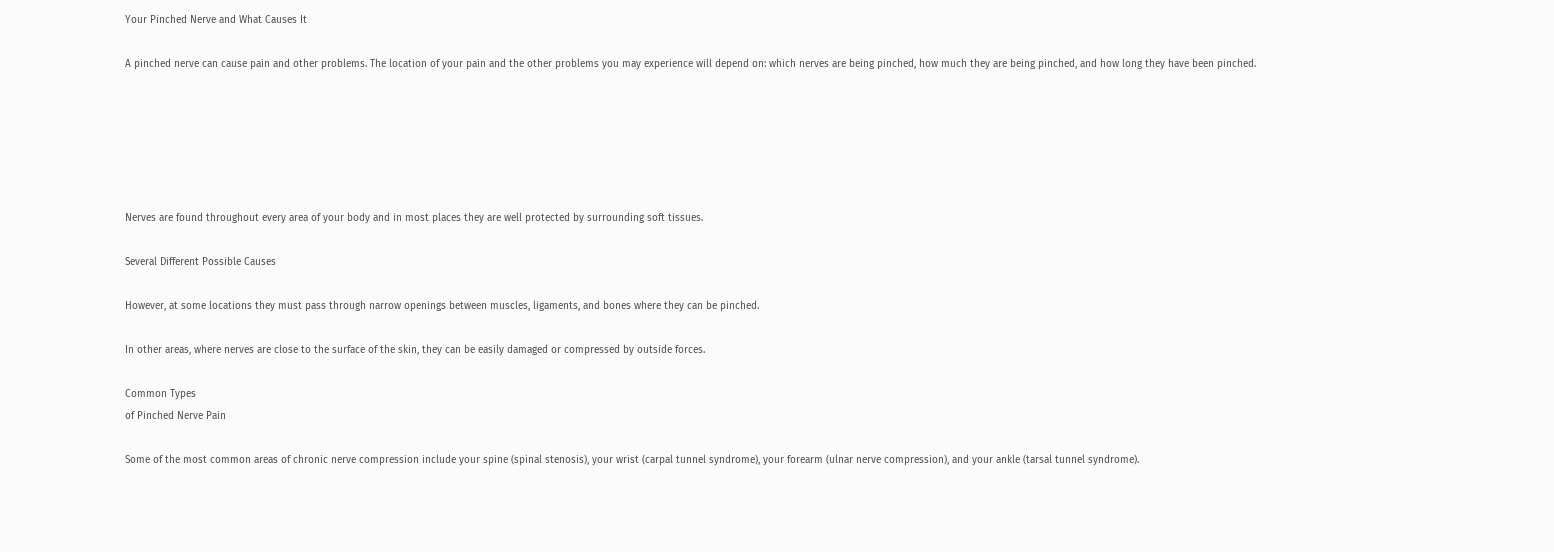Your Pinched Nerve and What Causes It

A pinched nerve can cause pain and other problems. The location of your pain and the other problems you may experience will depend on: which nerves are being pinched, how much they are being pinched, and how long they have been pinched.






Nerves are found throughout every area of your body and in most places they are well protected by surrounding soft tissues.

Several Different Possible Causes

However, at some locations they must pass through narrow openings between muscles, ligaments, and bones where they can be pinched.

In other areas, where nerves are close to the surface of the skin, they can be easily damaged or compressed by outside forces.

Common Types
of Pinched Nerve Pain

Some of the most common areas of chronic nerve compression include your spine (spinal stenosis), your wrist (carpal tunnel syndrome), your forearm (ulnar nerve compression), and your ankle (tarsal tunnel syndrome).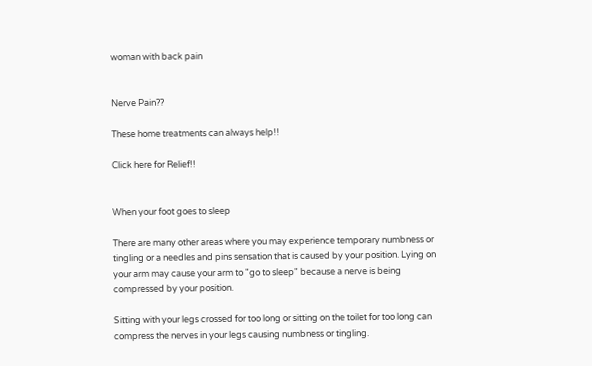woman with back pain


Nerve Pain??

These home treatments can always help!!

Click here for Relief!!


When your foot goes to sleep

There are many other areas where you may experience temporary numbness or tingling or a needles and pins sensation that is caused by your position. Lying on your arm may cause your arm to "go to sleep" because a nerve is being compressed by your position.

Sitting with your legs crossed for too long or sitting on the toilet for too long can compress the nerves in your legs causing numbness or tingling.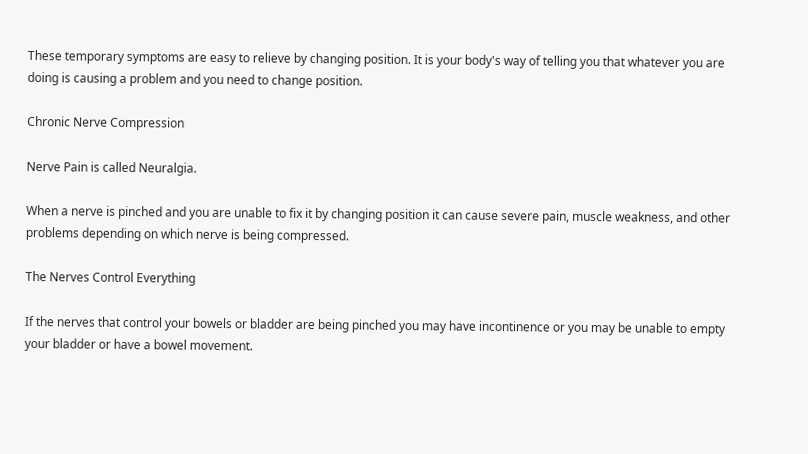These temporary symptoms are easy to relieve by changing position. It is your body's way of telling you that whatever you are doing is causing a problem and you need to change position.

Chronic Nerve Compression

Nerve Pain is called Neuralgia.

When a nerve is pinched and you are unable to fix it by changing position it can cause severe pain, muscle weakness, and other problems depending on which nerve is being compressed.

The Nerves Control Everything

If the nerves that control your bowels or bladder are being pinched you may have incontinence or you may be unable to empty your bladder or have a bowel movement.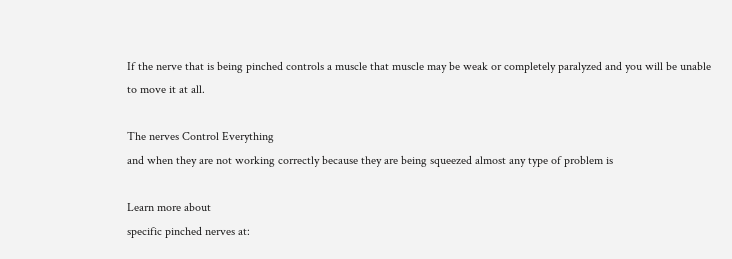If the nerve that is being pinched controls a muscle that muscle may be weak or completely paralyzed and you will be unable to move it at all.

The nerves Control Everything
and when they are not working correctly because they are being squeezed almost any type of problem is

Learn more about
specific pinched nerves at: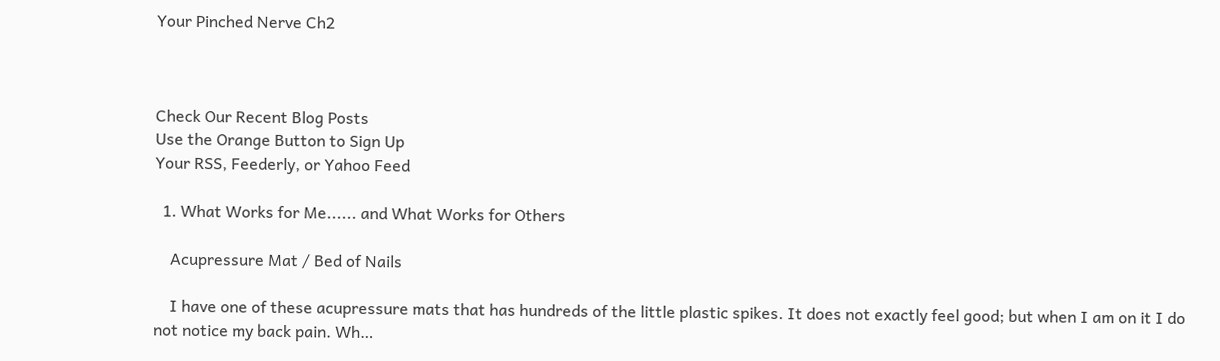Your Pinched Nerve Ch2



Check Our Recent Blog Posts
Use the Orange Button to Sign Up
Your RSS, Feederly, or Yahoo Feed

  1. What Works for Me...... and What Works for Others

    Acupressure Mat / Bed of Nails

    I have one of these acupressure mats that has hundreds of the little plastic spikes. It does not exactly feel good; but when I am on it I do not notice my back pain. Wh…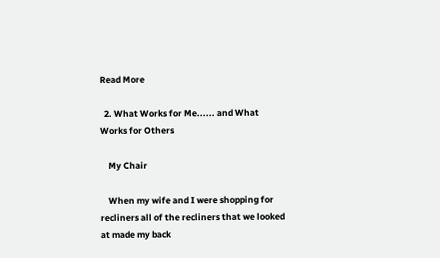Read More

  2. What Works for Me...... and What Works for Others

    My Chair

    When my wife and I were shopping for recliners all of the recliners that we looked at made my back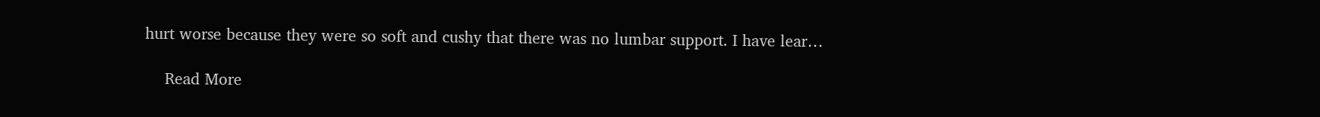hurt worse because they were so soft and cushy that there was no lumbar support. I have lear…

    Read More